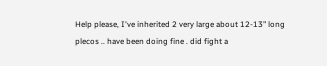Help please, I've inherited 2 very large about 12-13" long plecos .. have been doing fine . did fight a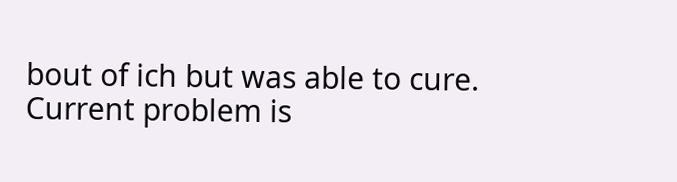bout of ich but was able to cure. Current problem is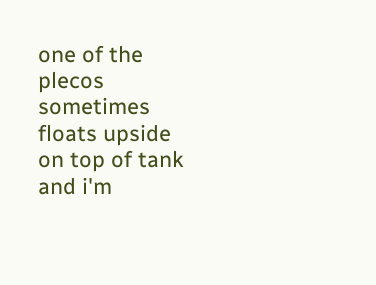one of the plecos sometimes floats upside on top of tank and i'm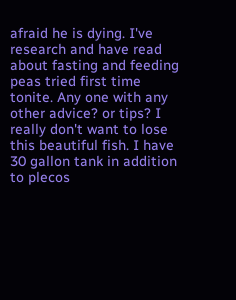afraid he is dying. I've research and have read about fasting and feeding peas tried first time tonite. Any one with any other advice? or tips? I really don't want to lose this beautiful fish. I have 30 gallon tank in addition to plecos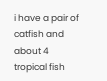i have a pair of catfish and about 4 tropical fish